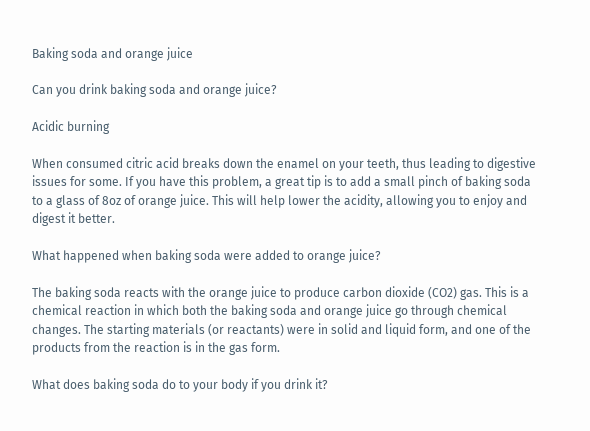Baking soda and orange juice

Can you drink baking soda and orange juice?

Acidic burning

When consumed citric acid breaks down the enamel on your teeth, thus leading to digestive issues for some. If you have this problem, a great tip is to add a small pinch of baking soda to a glass of 8oz of orange juice. This will help lower the acidity, allowing you to enjoy and digest it better.

What happened when baking soda were added to orange juice?

The baking soda reacts with the orange juice to produce carbon dioxide (CO2) gas. This is a chemical reaction in which both the baking soda and orange juice go through chemical changes. The starting materials (or reactants) were in solid and liquid form, and one of the products from the reaction is in the gas form.

What does baking soda do to your body if you drink it?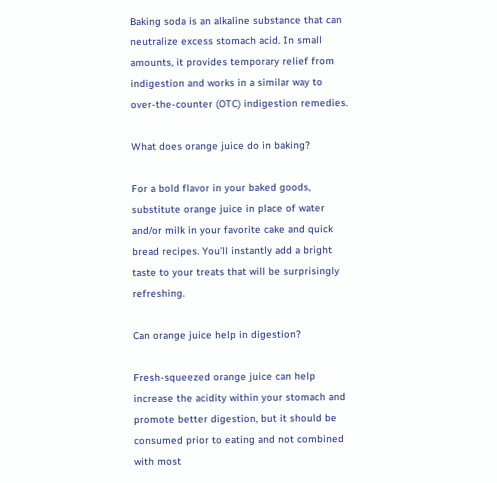Baking soda is an alkaline substance that can neutralize excess stomach acid. In small amounts, it provides temporary relief from indigestion and works in a similar way to over-the-counter (OTC) indigestion remedies.

What does orange juice do in baking?

For a bold flavor in your baked goods, substitute orange juice in place of water and/or milk in your favorite cake and quick bread recipes. You’ll instantly add a bright taste to your treats that will be surprisingly refreshing.

Can orange juice help in digestion?

Fresh-squeezed orange juice can help increase the acidity within your stomach and promote better digestion, but it should be consumed prior to eating and not combined with most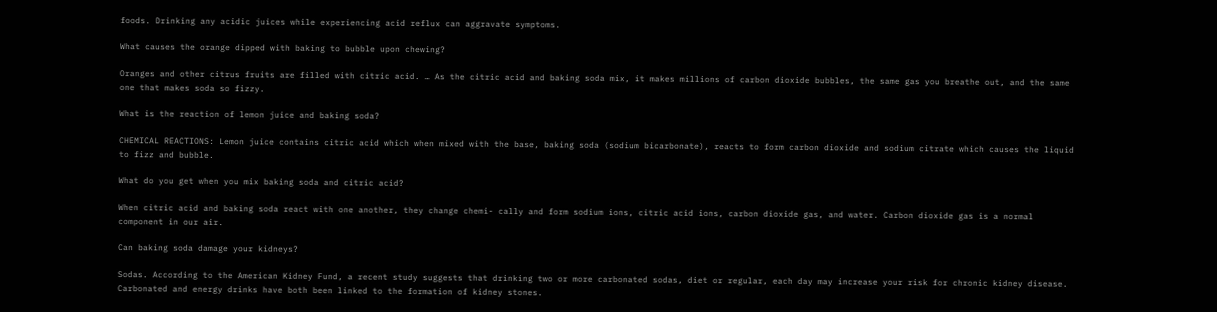foods. Drinking any acidic juices while experiencing acid reflux can aggravate symptoms.

What causes the orange dipped with baking to bubble upon chewing?

Oranges and other citrus fruits are filled with citric acid. … As the citric acid and baking soda mix, it makes millions of carbon dioxide bubbles, the same gas you breathe out, and the same one that makes soda so fizzy.

What is the reaction of lemon juice and baking soda?

CHEMICAL REACTIONS: Lemon juice contains citric acid which when mixed with the base, baking soda (sodium bicarbonate), reacts to form carbon dioxide and sodium citrate which causes the liquid to fizz and bubble.

What do you get when you mix baking soda and citric acid?

When citric acid and baking soda react with one another, they change chemi- cally and form sodium ions, citric acid ions, carbon dioxide gas, and water. Carbon dioxide gas is a normal component in our air.

Can baking soda damage your kidneys?

Sodas. According to the American Kidney Fund, a recent study suggests that drinking two or more carbonated sodas, diet or regular, each day may increase your risk for chronic kidney disease. Carbonated and energy drinks have both been linked to the formation of kidney stones.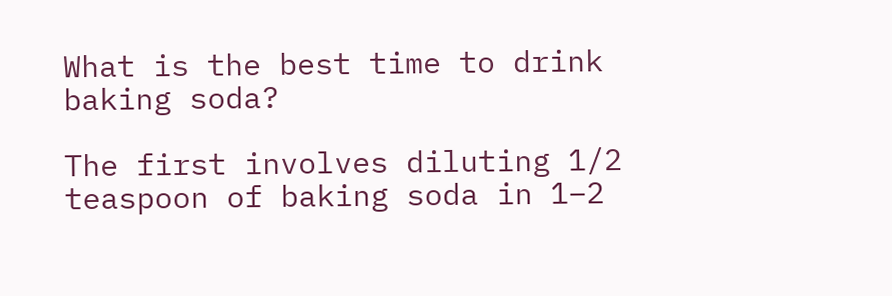What is the best time to drink baking soda?

The first involves diluting 1/2 teaspoon of baking soda in 1–2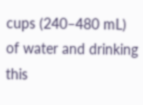cups (240–480 mL) of water and drinking this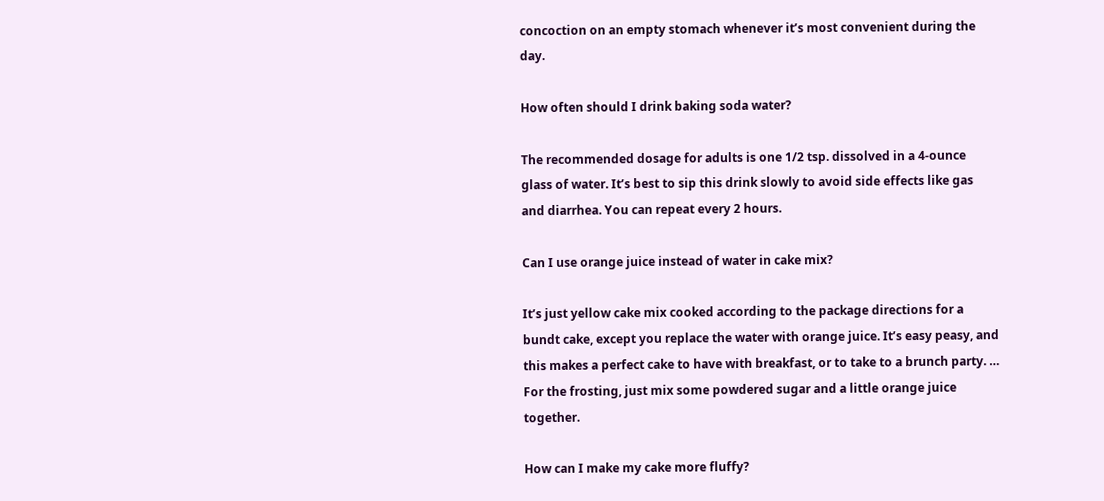concoction on an empty stomach whenever it’s most convenient during the day.

How often should I drink baking soda water?

The recommended dosage for adults is one 1/2 tsp. dissolved in a 4-ounce glass of water. It’s best to sip this drink slowly to avoid side effects like gas and diarrhea. You can repeat every 2 hours.

Can I use orange juice instead of water in cake mix?

It’s just yellow cake mix cooked according to the package directions for a bundt cake, except you replace the water with orange juice. It’s easy peasy, and this makes a perfect cake to have with breakfast, or to take to a brunch party. … For the frosting, just mix some powdered sugar and a little orange juice together.

How can I make my cake more fluffy?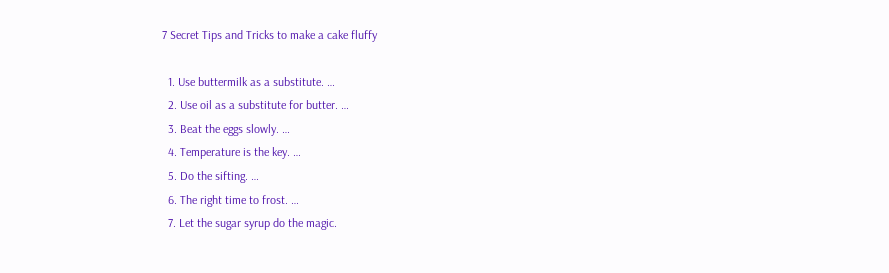7 Secret Tips and Tricks to make a cake fluffy

  1. Use buttermilk as a substitute. …
  2. Use oil as a substitute for butter. …
  3. Beat the eggs slowly. …
  4. Temperature is the key. …
  5. Do the sifting. …
  6. The right time to frost. …
  7. Let the sugar syrup do the magic.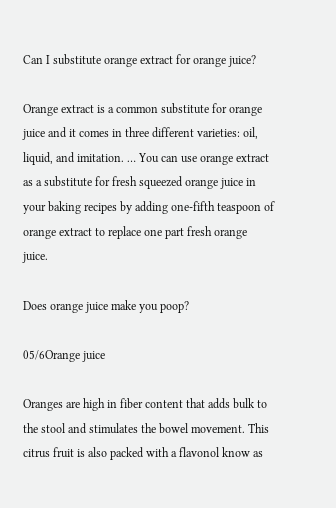Can I substitute orange extract for orange juice?

Orange extract is a common substitute for orange juice and it comes in three different varieties: oil, liquid, and imitation. … You can use orange extract as a substitute for fresh squeezed orange juice in your baking recipes by adding one-fifth teaspoon of orange extract to replace one part fresh orange juice.

Does orange juice make you poop?

05/6Orange juice

Oranges are high in fiber content that adds bulk to the stool and stimulates the bowel movement. This citrus fruit is also packed with a flavonol know as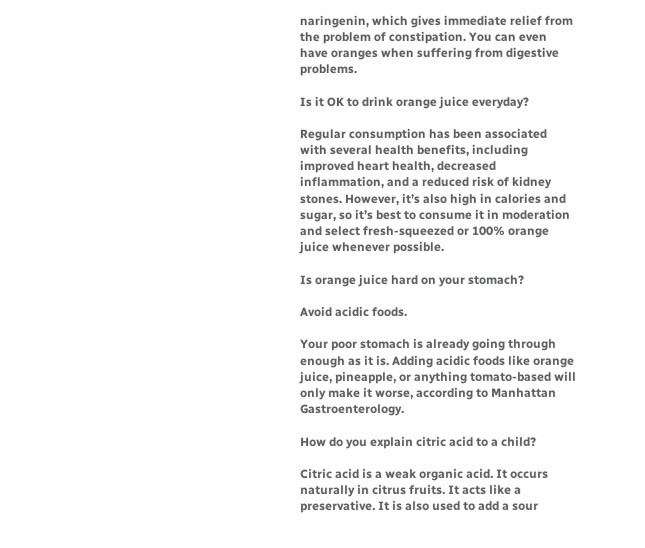naringenin, which gives immediate relief from the problem of constipation. You can even have oranges when suffering from digestive problems.

Is it OK to drink orange juice everyday?

Regular consumption has been associated with several health benefits, including improved heart health, decreased inflammation, and a reduced risk of kidney stones. However, it’s also high in calories and sugar, so it’s best to consume it in moderation and select fresh-squeezed or 100% orange juice whenever possible.

Is orange juice hard on your stomach?

Avoid acidic foods.

Your poor stomach is already going through enough as it is. Adding acidic foods like orange juice, pineapple, or anything tomato-based will only make it worse, according to Manhattan Gastroenterology.

How do you explain citric acid to a child?

Citric acid is a weak organic acid. It occurs naturally in citrus fruits. It acts like a preservative. It is also used to add a sour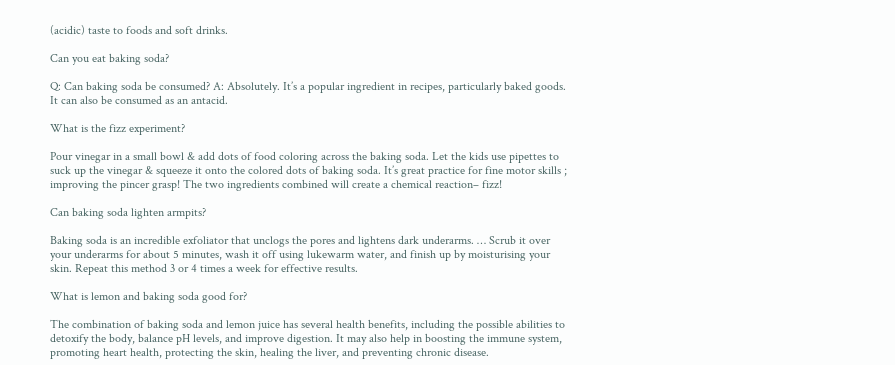(acidic) taste to foods and soft drinks.

Can you eat baking soda?

Q: Can baking soda be consumed? A: Absolutely. It’s a popular ingredient in recipes, particularly baked goods. It can also be consumed as an antacid.

What is the fizz experiment?

Pour vinegar in a small bowl & add dots of food coloring across the baking soda. Let the kids use pipettes to suck up the vinegar & squeeze it onto the colored dots of baking soda. It’s great practice for fine motor skills ; improving the pincer grasp! The two ingredients combined will create a chemical reaction– fizz!

Can baking soda lighten armpits?

Baking soda is an incredible exfoliator that unclogs the pores and lightens dark underarms. … Scrub it over your underarms for about 5 minutes, wash it off using lukewarm water, and finish up by moisturising your skin. Repeat this method 3 or 4 times a week for effective results.

What is lemon and baking soda good for?

The combination of baking soda and lemon juice has several health benefits, including the possible abilities to detoxify the body, balance pH levels, and improve digestion. It may also help in boosting the immune system, promoting heart health, protecting the skin, healing the liver, and preventing chronic disease.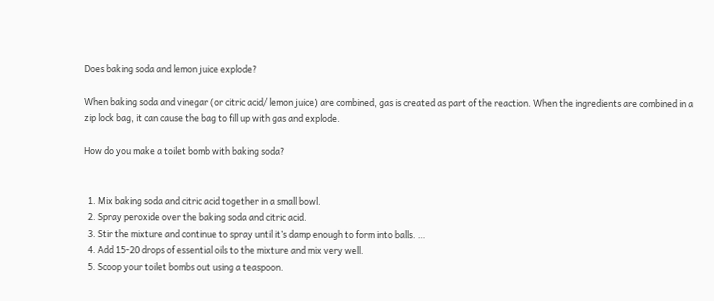Does baking soda and lemon juice explode?

When baking soda and vinegar (or citric acid/ lemon juice) are combined, gas is created as part of the reaction. When the ingredients are combined in a zip lock bag, it can cause the bag to fill up with gas and explode.

How do you make a toilet bomb with baking soda?


  1. Mix baking soda and citric acid together in a small bowl.
  2. Spray peroxide over the baking soda and citric acid.
  3. Stir the mixture and continue to spray until it’s damp enough to form into balls. …
  4. Add 15-20 drops of essential oils to the mixture and mix very well.
  5. Scoop your toilet bombs out using a teaspoon.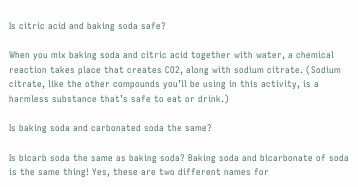Is citric acid and baking soda safe?

When you mix baking soda and citric acid together with water, a chemical reaction takes place that creates CO2, along with sodium citrate. (Sodium citrate, like the other compounds you’ll be using in this activity, is a harmless substance that’s safe to eat or drink.)

Is baking soda and carbonated soda the same?

Is bicarb soda the same as baking soda? Baking soda and bicarbonate of soda is the same thing! Yes, these are two different names for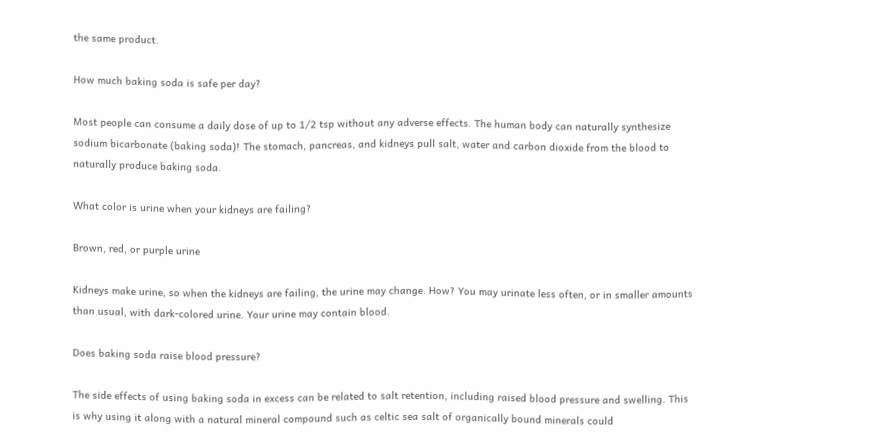the same product.

How much baking soda is safe per day?

Most people can consume a daily dose of up to 1/2 tsp without any adverse effects. The human body can naturally synthesize sodium bicarbonate (baking soda)! The stomach, pancreas, and kidneys pull salt, water and carbon dioxide from the blood to naturally produce baking soda.

What color is urine when your kidneys are failing?

Brown, red, or purple urine

Kidneys make urine, so when the kidneys are failing, the urine may change. How? You may urinate less often, or in smaller amounts than usual, with dark-colored urine. Your urine may contain blood.

Does baking soda raise blood pressure?

The side effects of using baking soda in excess can be related to salt retention, including raised blood pressure and swelling. This is why using it along with a natural mineral compound such as celtic sea salt of organically bound minerals could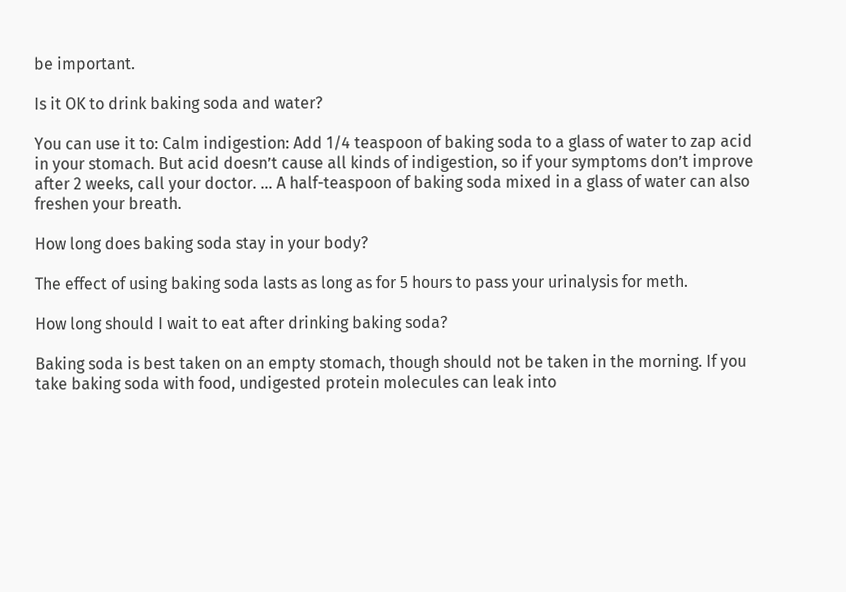be important.

Is it OK to drink baking soda and water?

You can use it to: Calm indigestion: Add 1/4 teaspoon of baking soda to a glass of water to zap acid in your stomach. But acid doesn’t cause all kinds of indigestion, so if your symptoms don’t improve after 2 weeks, call your doctor. … A half-teaspoon of baking soda mixed in a glass of water can also freshen your breath.

How long does baking soda stay in your body?

The effect of using baking soda lasts as long as for 5 hours to pass your urinalysis for meth.

How long should I wait to eat after drinking baking soda?

Baking soda is best taken on an empty stomach, though should not be taken in the morning. If you take baking soda with food, undigested protein molecules can leak into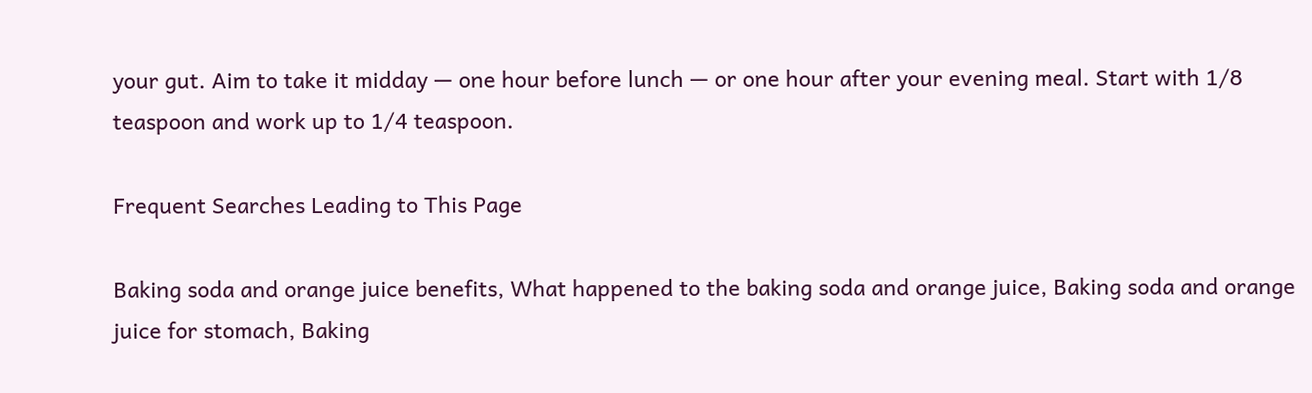your gut. Aim to take it midday — one hour before lunch — or one hour after your evening meal. Start with 1/8 teaspoon and work up to 1/4 teaspoon.

Frequent Searches Leading to This Page

Baking soda and orange juice benefits, What happened to the baking soda and orange juice, Baking soda and orange juice for stomach, Baking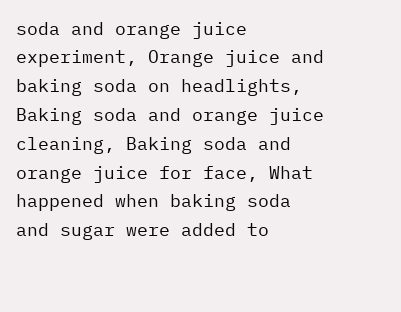soda and orange juice experiment, Orange juice and baking soda on headlights, Baking soda and orange juice cleaning, Baking soda and orange juice for face, What happened when baking soda and sugar were added to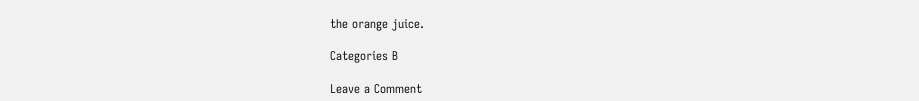the orange juice.

Categories B

Leave a Comment